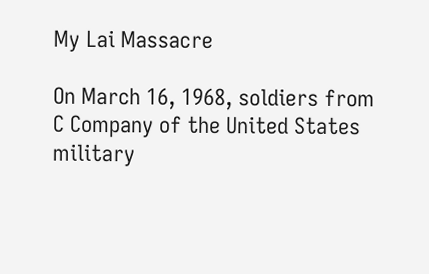My Lai Massacre

On March 16, 1968, soldiers from C Company of the United States military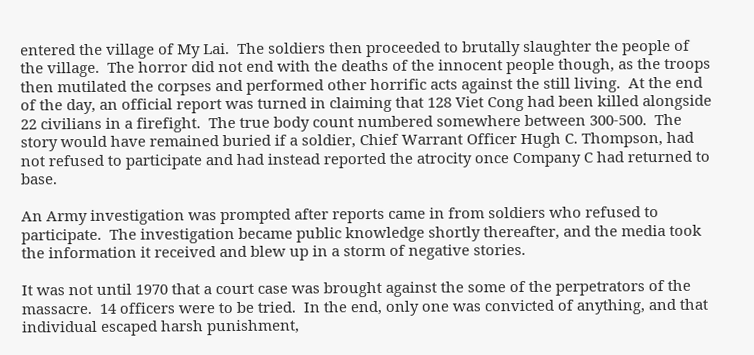entered the village of My Lai.  The soldiers then proceeded to brutally slaughter the people of the village.  The horror did not end with the deaths of the innocent people though, as the troops then mutilated the corpses and performed other horrific acts against the still living.  At the end of the day, an official report was turned in claiming that 128 Viet Cong had been killed alongside 22 civilians in a firefight.  The true body count numbered somewhere between 300-500.  The story would have remained buried if a soldier, Chief Warrant Officer Hugh C. Thompson, had not refused to participate and had instead reported the atrocity once Company C had returned to base.

An Army investigation was prompted after reports came in from soldiers who refused to participate.  The investigation became public knowledge shortly thereafter, and the media took the information it received and blew up in a storm of negative stories.

It was not until 1970 that a court case was brought against the some of the perpetrators of the massacre.  14 officers were to be tried.  In the end, only one was convicted of anything, and that individual escaped harsh punishment,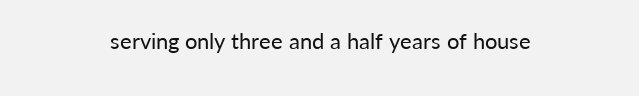serving only three and a half years of house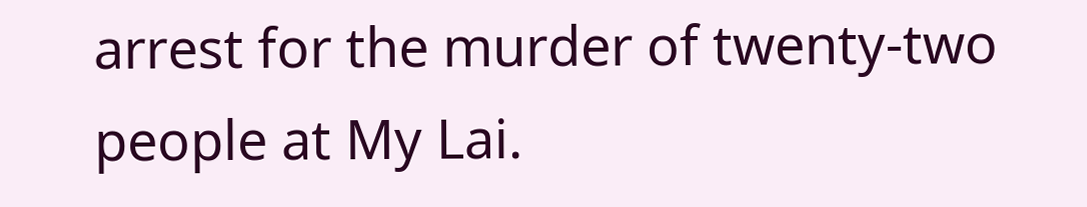arrest for the murder of twenty-two people at My Lai.